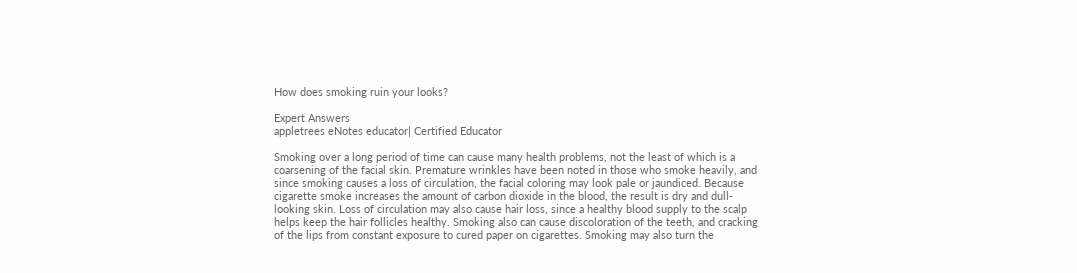How does smoking ruin your looks?

Expert Answers
appletrees eNotes educator| Certified Educator

Smoking over a long period of time can cause many health problems, not the least of which is a coarsening of the facial skin. Premature wrinkles have been noted in those who smoke heavily, and since smoking causes a loss of circulation, the facial coloring may look pale or jaundiced. Because cigarette smoke increases the amount of carbon dioxide in the blood, the result is dry and dull-looking skin. Loss of circulation may also cause hair loss, since a healthy blood supply to the scalp helps keep the hair follicles healthy. Smoking also can cause discoloration of the teeth, and cracking of the lips from constant exposure to cured paper on cigarettes. Smoking may also turn the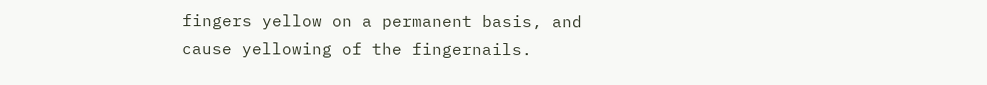fingers yellow on a permanent basis, and cause yellowing of the fingernails.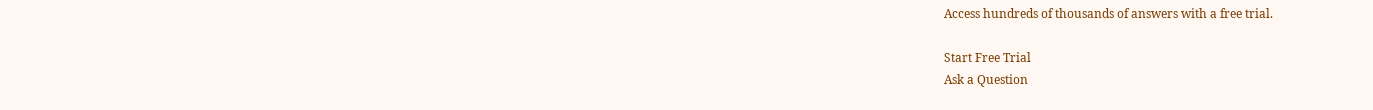Access hundreds of thousands of answers with a free trial.

Start Free Trial
Ask a Question